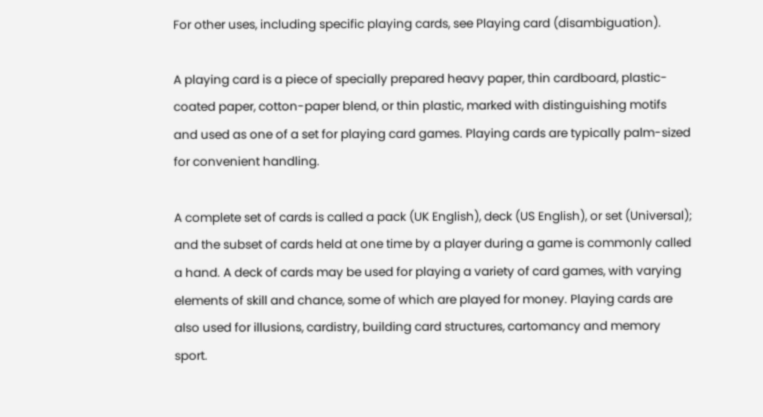For other uses, including specific playing cards, see Playing card (disambiguation).

A playing card is a piece of specially prepared heavy paper, thin cardboard, plastic-coated paper, cotton-paper blend, or thin plastic, marked with distinguishing motifs and used as one of a set for playing card games. Playing cards are typically palm-sized for convenient handling.

A complete set of cards is called a pack (UK English), deck (US English), or set (Universal); and the subset of cards held at one time by a player during a game is commonly called a hand. A deck of cards may be used for playing a variety of card games, with varying elements of skill and chance, some of which are played for money. Playing cards are also used for illusions, cardistry, building card structures, cartomancy and memory sport.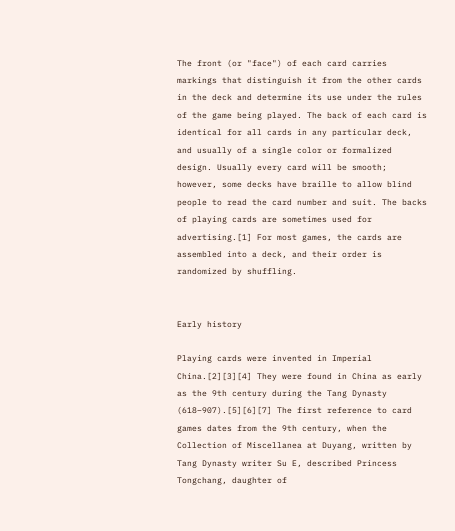The front (or "face") of each card carries markings that distinguish it from the other cards in the deck and determine its use under the rules of the game being played. The back of each card is identical for all cards in any particular deck, and usually of a single color or formalized design. Usually every card will be smooth; however, some decks have braille to allow blind people to read the card number and suit. The backs of playing cards are sometimes used for advertising.[1] For most games, the cards are assembled into a deck, and their order is randomized by shuffling.


Early history

Playing cards were invented in Imperial China.[2][3][4] They were found in China as early as the 9th century during the Tang Dynasty (618–907).[5][6][7] The first reference to card games dates from the 9th century, when the Collection of Miscellanea at Duyang, written by Tang Dynasty writer Su E, described Princess Tongchang, daughter of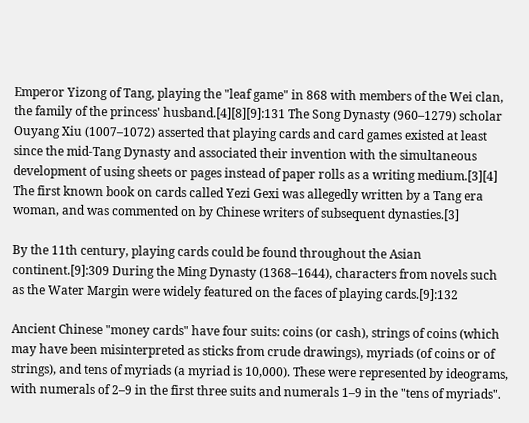Emperor Yizong of Tang, playing the "leaf game" in 868 with members of the Wei clan, the family of the princess' husband.[4][8][9]:131 The Song Dynasty (960–1279) scholar Ouyang Xiu (1007–1072) asserted that playing cards and card games existed at least since the mid-Tang Dynasty and associated their invention with the simultaneous development of using sheets or pages instead of paper rolls as a writing medium.[3][4] The first known book on cards called Yezi Gexi was allegedly written by a Tang era woman, and was commented on by Chinese writers of subsequent dynasties.[3]

By the 11th century, playing cards could be found throughout the Asian continent.[9]:309 During the Ming Dynasty (1368–1644), characters from novels such as the Water Margin were widely featured on the faces of playing cards.[9]:132

Ancient Chinese "money cards" have four suits: coins (or cash), strings of coins (which may have been misinterpreted as sticks from crude drawings), myriads (of coins or of strings), and tens of myriads (a myriad is 10,000). These were represented by ideograms, with numerals of 2–9 in the first three suits and numerals 1–9 in the "tens of myriads".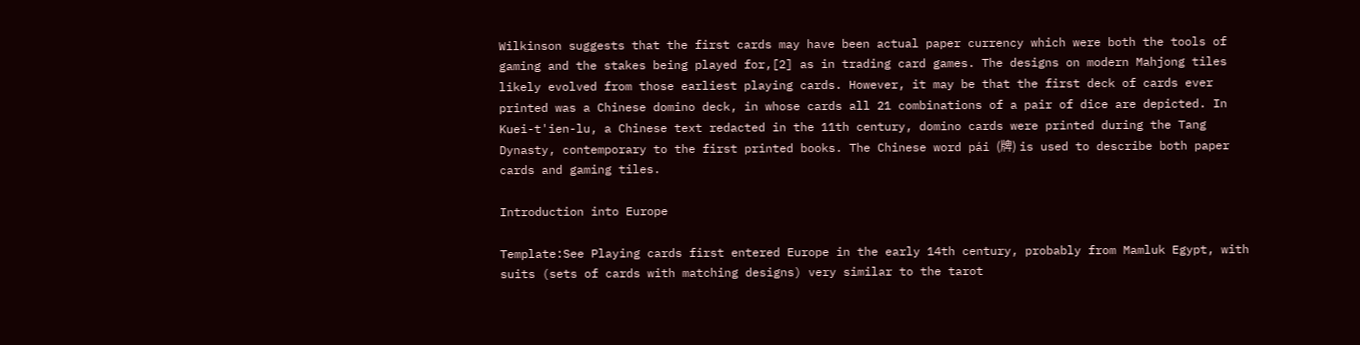Wilkinson suggests that the first cards may have been actual paper currency which were both the tools of gaming and the stakes being played for,[2] as in trading card games. The designs on modern Mahjong tiles likely evolved from those earliest playing cards. However, it may be that the first deck of cards ever printed was a Chinese domino deck, in whose cards all 21 combinations of a pair of dice are depicted. In Kuei-t'ien-lu, a Chinese text redacted in the 11th century, domino cards were printed during the Tang Dynasty, contemporary to the first printed books. The Chinese word pái (牌) is used to describe both paper cards and gaming tiles.

Introduction into Europe

Template:See Playing cards first entered Europe in the early 14th century, probably from Mamluk Egypt, with suits (sets of cards with matching designs) very similar to the tarot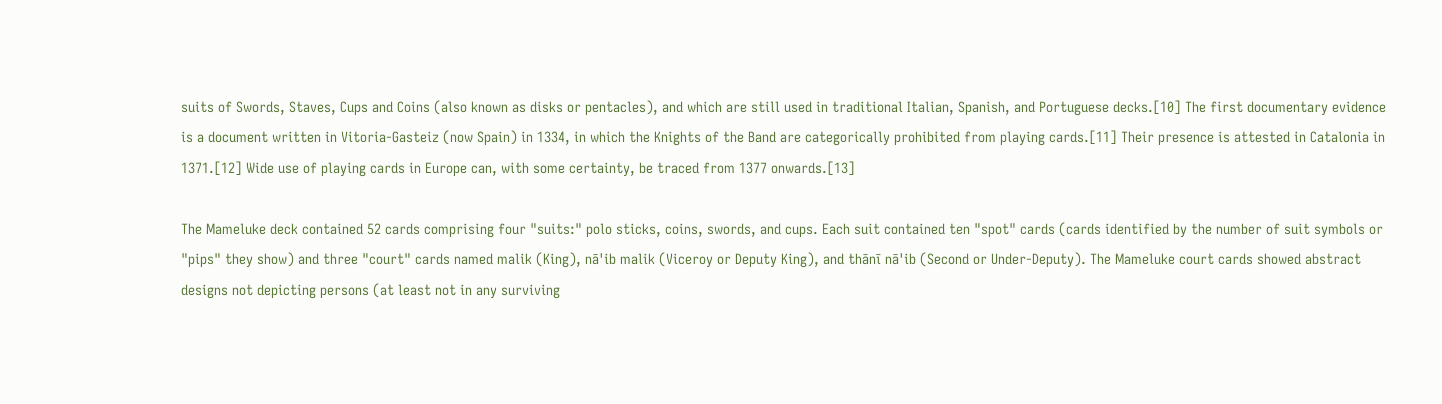suits of Swords, Staves, Cups and Coins (also known as disks or pentacles), and which are still used in traditional Italian, Spanish, and Portuguese decks.[10] The first documentary evidence is a document written in Vitoria-Gasteiz (now Spain) in 1334, in which the Knights of the Band are categorically prohibited from playing cards.[11] Their presence is attested in Catalonia in 1371.[12] Wide use of playing cards in Europe can, with some certainty, be traced from 1377 onwards.[13]

The Mameluke deck contained 52 cards comprising four "suits:" polo sticks, coins, swords, and cups. Each suit contained ten "spot" cards (cards identified by the number of suit symbols or "pips" they show) and three "court" cards named malik (King), nā'ib malik (Viceroy or Deputy King), and thānī nā'ib (Second or Under-Deputy). The Mameluke court cards showed abstract designs not depicting persons (at least not in any surviving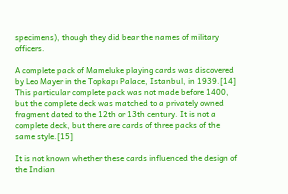specimens), though they did bear the names of military officers.

A complete pack of Mameluke playing cards was discovered by Leo Mayer in the Topkapı Palace, Istanbul, in 1939.[14] This particular complete pack was not made before 1400, but the complete deck was matched to a privately owned fragment dated to the 12th or 13th century. It is not a complete deck, but there are cards of three packs of the same style.[15]

It is not known whether these cards influenced the design of the Indian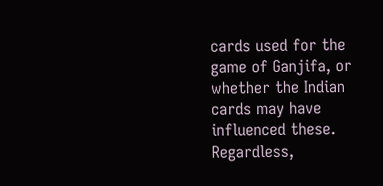cards used for the game of Ganjifa, or whether the Indian cards may have influenced these. Regardless,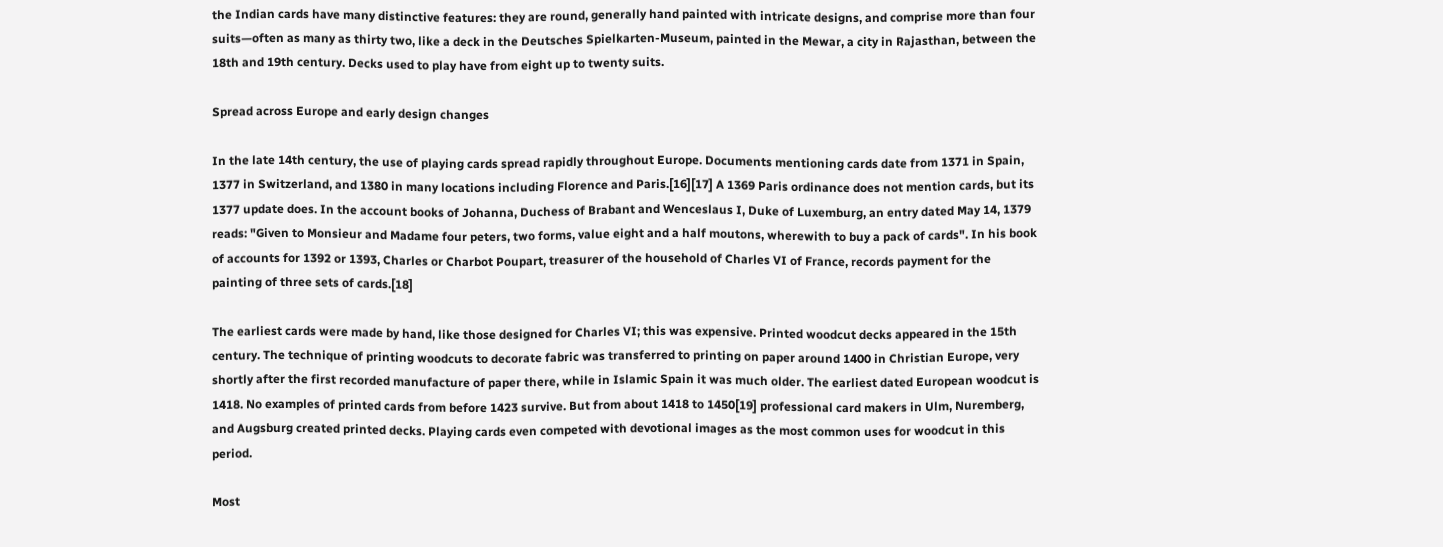the Indian cards have many distinctive features: they are round, generally hand painted with intricate designs, and comprise more than four suits—often as many as thirty two, like a deck in the Deutsches Spielkarten-Museum, painted in the Mewar, a city in Rajasthan, between the 18th and 19th century. Decks used to play have from eight up to twenty suits.

Spread across Europe and early design changes

In the late 14th century, the use of playing cards spread rapidly throughout Europe. Documents mentioning cards date from 1371 in Spain, 1377 in Switzerland, and 1380 in many locations including Florence and Paris.[16][17] A 1369 Paris ordinance does not mention cards, but its 1377 update does. In the account books of Johanna, Duchess of Brabant and Wenceslaus I, Duke of Luxemburg, an entry dated May 14, 1379 reads: "Given to Monsieur and Madame four peters, two forms, value eight and a half moutons, wherewith to buy a pack of cards". In his book of accounts for 1392 or 1393, Charles or Charbot Poupart, treasurer of the household of Charles VI of France, records payment for the painting of three sets of cards.[18]

The earliest cards were made by hand, like those designed for Charles VI; this was expensive. Printed woodcut decks appeared in the 15th century. The technique of printing woodcuts to decorate fabric was transferred to printing on paper around 1400 in Christian Europe, very shortly after the first recorded manufacture of paper there, while in Islamic Spain it was much older. The earliest dated European woodcut is 1418. No examples of printed cards from before 1423 survive. But from about 1418 to 1450[19] professional card makers in Ulm, Nuremberg, and Augsburg created printed decks. Playing cards even competed with devotional images as the most common uses for woodcut in this period.

Most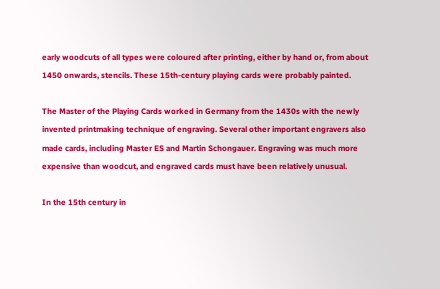early woodcuts of all types were coloured after printing, either by hand or, from about 1450 onwards, stencils. These 15th-century playing cards were probably painted.

The Master of the Playing Cards worked in Germany from the 1430s with the newly invented printmaking technique of engraving. Several other important engravers also made cards, including Master ES and Martin Schongauer. Engraving was much more expensive than woodcut, and engraved cards must have been relatively unusual.

In the 15th century in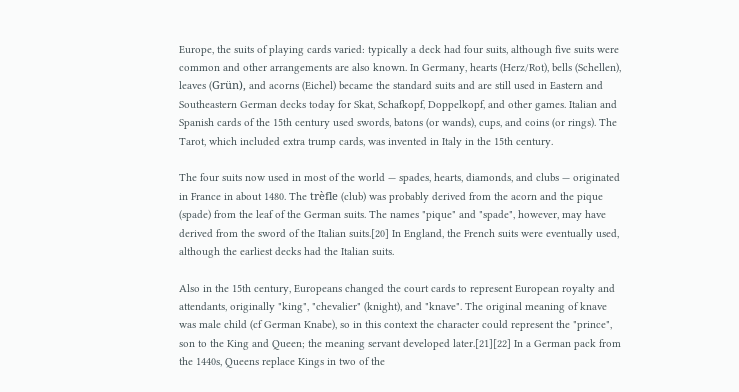Europe, the suits of playing cards varied: typically a deck had four suits, although five suits were common and other arrangements are also known. In Germany, hearts (Herz/Rot), bells (Schellen), leaves (Grün), and acorns (Eichel) became the standard suits and are still used in Eastern and Southeastern German decks today for Skat, Schafkopf, Doppelkopf, and other games. Italian and Spanish cards of the 15th century used swords, batons (or wands), cups, and coins (or rings). The Tarot, which included extra trump cards, was invented in Italy in the 15th century.

The four suits now used in most of the world — spades, hearts, diamonds, and clubs — originated in France in about 1480. The trèfle (club) was probably derived from the acorn and the pique (spade) from the leaf of the German suits. The names "pique" and "spade", however, may have derived from the sword of the Italian suits.[20] In England, the French suits were eventually used, although the earliest decks had the Italian suits.

Also in the 15th century, Europeans changed the court cards to represent European royalty and attendants, originally "king", "chevalier" (knight), and "knave". The original meaning of knave was male child (cf German Knabe), so in this context the character could represent the "prince", son to the King and Queen; the meaning servant developed later.[21][22] In a German pack from the 1440s, Queens replace Kings in two of the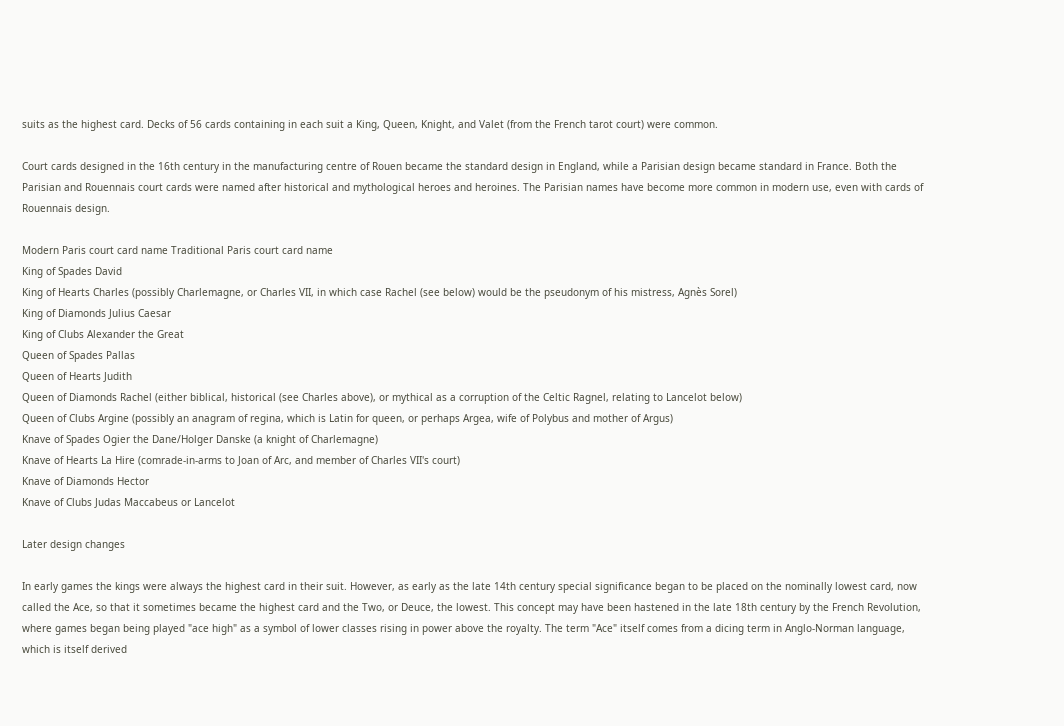suits as the highest card. Decks of 56 cards containing in each suit a King, Queen, Knight, and Valet (from the French tarot court) were common.

Court cards designed in the 16th century in the manufacturing centre of Rouen became the standard design in England, while a Parisian design became standard in France. Both the Parisian and Rouennais court cards were named after historical and mythological heroes and heroines. The Parisian names have become more common in modern use, even with cards of Rouennais design.

Modern Paris court card name Traditional Paris court card name
King of Spades David
King of Hearts Charles (possibly Charlemagne, or Charles VII, in which case Rachel (see below) would be the pseudonym of his mistress, Agnès Sorel)
King of Diamonds Julius Caesar
King of Clubs Alexander the Great
Queen of Spades Pallas
Queen of Hearts Judith
Queen of Diamonds Rachel (either biblical, historical (see Charles above), or mythical as a corruption of the Celtic Ragnel, relating to Lancelot below)
Queen of Clubs Argine (possibly an anagram of regina, which is Latin for queen, or perhaps Argea, wife of Polybus and mother of Argus)
Knave of Spades Ogier the Dane/Holger Danske (a knight of Charlemagne)
Knave of Hearts La Hire (comrade-in-arms to Joan of Arc, and member of Charles VII's court)
Knave of Diamonds Hector
Knave of Clubs Judas Maccabeus or Lancelot

Later design changes

In early games the kings were always the highest card in their suit. However, as early as the late 14th century special significance began to be placed on the nominally lowest card, now called the Ace, so that it sometimes became the highest card and the Two, or Deuce, the lowest. This concept may have been hastened in the late 18th century by the French Revolution, where games began being played "ace high" as a symbol of lower classes rising in power above the royalty. The term "Ace" itself comes from a dicing term in Anglo-Norman language, which is itself derived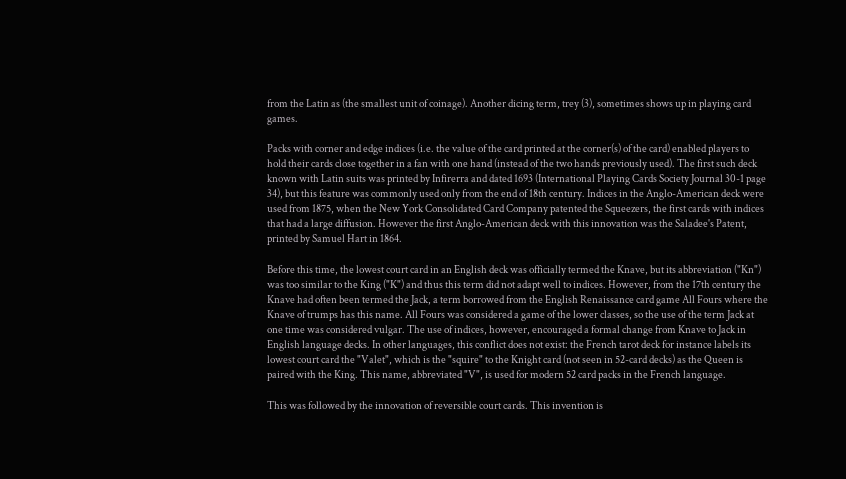from the Latin as (the smallest unit of coinage). Another dicing term, trey (3), sometimes shows up in playing card games.

Packs with corner and edge indices (i.e. the value of the card printed at the corner(s) of the card) enabled players to hold their cards close together in a fan with one hand (instead of the two hands previously used). The first such deck known with Latin suits was printed by Infirerra and dated 1693 (International Playing Cards Society Journal 30-1 page 34), but this feature was commonly used only from the end of 18th century. Indices in the Anglo-American deck were used from 1875, when the New York Consolidated Card Company patented the Squeezers, the first cards with indices that had a large diffusion. However the first Anglo-American deck with this innovation was the Saladee's Patent, printed by Samuel Hart in 1864.

Before this time, the lowest court card in an English deck was officially termed the Knave, but its abbreviation ("Kn") was too similar to the King ("K") and thus this term did not adapt well to indices. However, from the 17th century the Knave had often been termed the Jack, a term borrowed from the English Renaissance card game All Fours where the Knave of trumps has this name. All Fours was considered a game of the lower classes, so the use of the term Jack at one time was considered vulgar. The use of indices, however, encouraged a formal change from Knave to Jack in English language decks. In other languages, this conflict does not exist: the French tarot deck for instance labels its lowest court card the "Valet", which is the "squire" to the Knight card (not seen in 52-card decks) as the Queen is paired with the King. This name, abbreviated "V", is used for modern 52 card packs in the French language.

This was followed by the innovation of reversible court cards. This invention is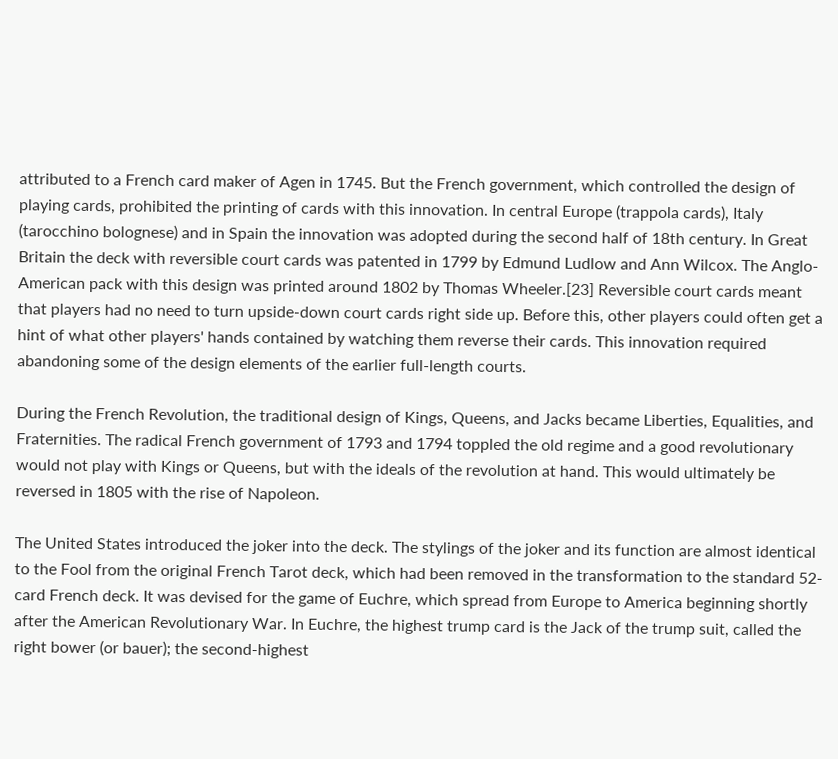attributed to a French card maker of Agen in 1745. But the French government, which controlled the design of playing cards, prohibited the printing of cards with this innovation. In central Europe (trappola cards), Italy (tarocchino bolognese) and in Spain the innovation was adopted during the second half of 18th century. In Great Britain the deck with reversible court cards was patented in 1799 by Edmund Ludlow and Ann Wilcox. The Anglo-American pack with this design was printed around 1802 by Thomas Wheeler.[23] Reversible court cards meant that players had no need to turn upside-down court cards right side up. Before this, other players could often get a hint of what other players' hands contained by watching them reverse their cards. This innovation required abandoning some of the design elements of the earlier full-length courts.

During the French Revolution, the traditional design of Kings, Queens, and Jacks became Liberties, Equalities, and Fraternities. The radical French government of 1793 and 1794 toppled the old regime and a good revolutionary would not play with Kings or Queens, but with the ideals of the revolution at hand. This would ultimately be reversed in 1805 with the rise of Napoleon.

The United States introduced the joker into the deck. The stylings of the joker and its function are almost identical to the Fool from the original French Tarot deck, which had been removed in the transformation to the standard 52-card French deck. It was devised for the game of Euchre, which spread from Europe to America beginning shortly after the American Revolutionary War. In Euchre, the highest trump card is the Jack of the trump suit, called the right bower (or bauer); the second-highest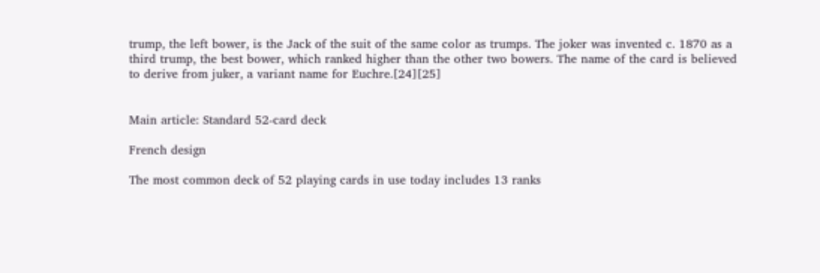trump, the left bower, is the Jack of the suit of the same color as trumps. The joker was invented c. 1870 as a third trump, the best bower, which ranked higher than the other two bowers. The name of the card is believed to derive from juker, a variant name for Euchre.[24][25]


Main article: Standard 52-card deck

French design

The most common deck of 52 playing cards in use today includes 13 ranks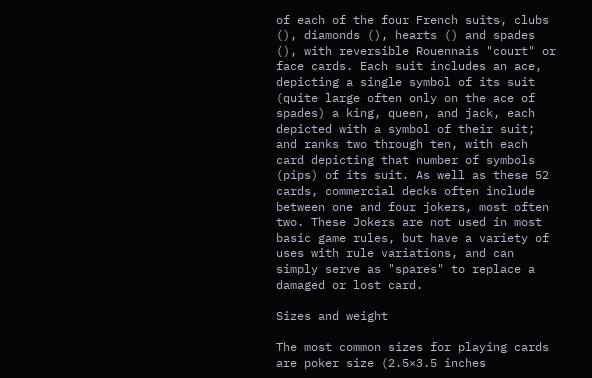of each of the four French suits, clubs (), diamonds (), hearts () and spades (), with reversible Rouennais "court" or face cards. Each suit includes an ace, depicting a single symbol of its suit (quite large often only on the ace of spades) a king, queen, and jack, each depicted with a symbol of their suit; and ranks two through ten, with each card depicting that number of symbols (pips) of its suit. As well as these 52 cards, commercial decks often include between one and four jokers, most often two. These Jokers are not used in most basic game rules, but have a variety of uses with rule variations, and can simply serve as "spares" to replace a damaged or lost card.

Sizes and weight

The most common sizes for playing cards are poker size (2.5×3.5 inches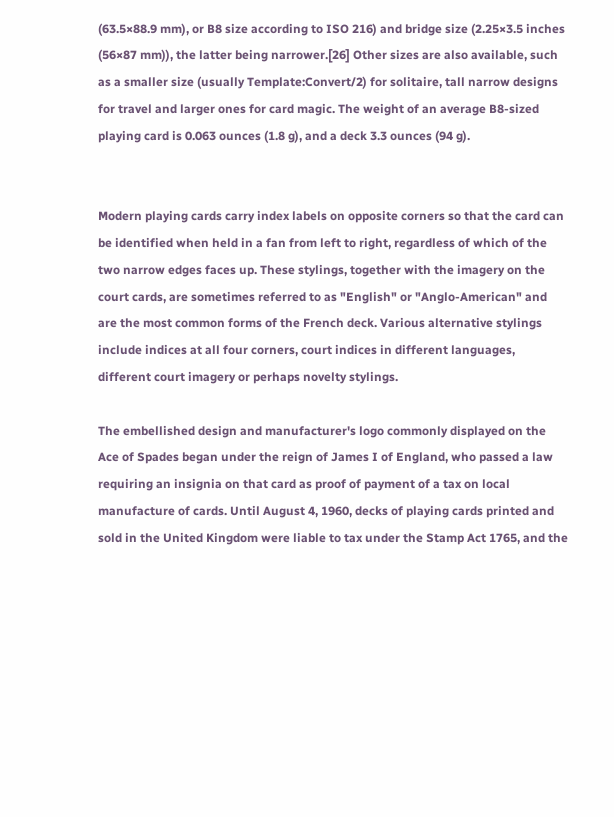(63.5×88.9 mm), or B8 size according to ISO 216) and bridge size (2.25×3.5 inches (56×87 mm)), the latter being narrower.[26] Other sizes are also available, such as a smaller size (usually Template:Convert/2) for solitaire, tall narrow designs for travel and larger ones for card magic. The weight of an average B8-sized playing card is 0.063 ounces (1.8 g), and a deck 3.3 ounces (94 g).


Modern playing cards carry index labels on opposite corners so that the card can be identified when held in a fan from left to right, regardless of which of the two narrow edges faces up. These stylings, together with the imagery on the court cards, are sometimes referred to as "English" or "Anglo-American" and are the most common forms of the French deck. Various alternative stylings include indices at all four corners, court indices in different languages, different court imagery or perhaps novelty stylings.

The embellished design and manufacturer's logo commonly displayed on the Ace of Spades began under the reign of James I of England, who passed a law requiring an insignia on that card as proof of payment of a tax on local manufacture of cards. Until August 4, 1960, decks of playing cards printed and sold in the United Kingdom were liable to tax under the Stamp Act 1765, and the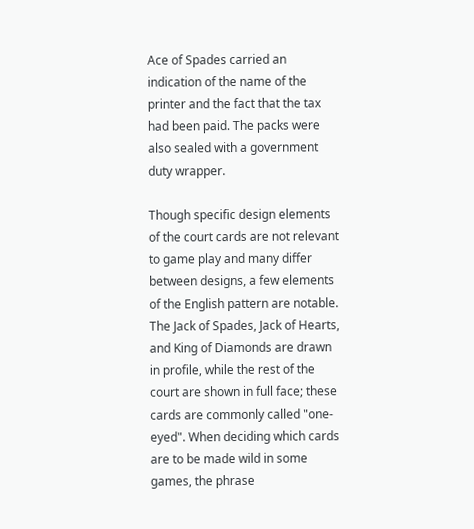Ace of Spades carried an indication of the name of the printer and the fact that the tax had been paid. The packs were also sealed with a government duty wrapper.

Though specific design elements of the court cards are not relevant to game play and many differ between designs, a few elements of the English pattern are notable. The Jack of Spades, Jack of Hearts, and King of Diamonds are drawn in profile, while the rest of the court are shown in full face; these cards are commonly called "one-eyed". When deciding which cards are to be made wild in some games, the phrase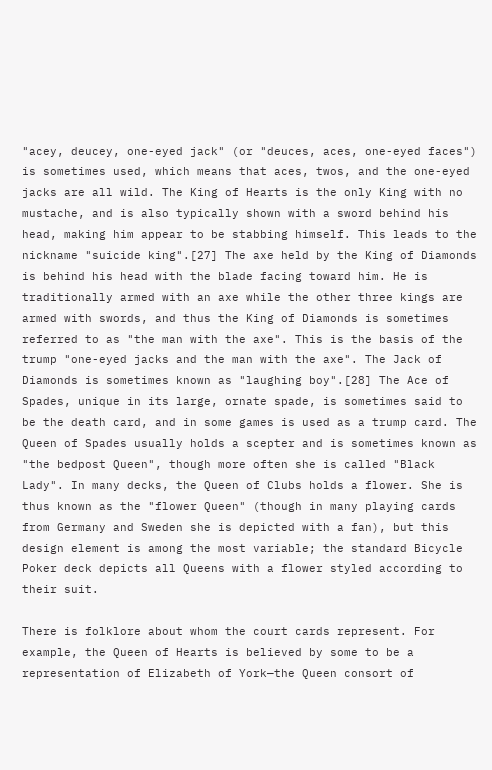"acey, deucey, one-eyed jack" (or "deuces, aces, one-eyed faces") is sometimes used, which means that aces, twos, and the one-eyed jacks are all wild. The King of Hearts is the only King with no mustache, and is also typically shown with a sword behind his head, making him appear to be stabbing himself. This leads to the nickname "suicide king".[27] The axe held by the King of Diamonds is behind his head with the blade facing toward him. He is traditionally armed with an axe while the other three kings are armed with swords, and thus the King of Diamonds is sometimes referred to as "the man with the axe". This is the basis of the trump "one-eyed jacks and the man with the axe". The Jack of Diamonds is sometimes known as "laughing boy".[28] The Ace of Spades, unique in its large, ornate spade, is sometimes said to be the death card, and in some games is used as a trump card. The Queen of Spades usually holds a scepter and is sometimes known as "the bedpost Queen", though more often she is called "Black Lady". In many decks, the Queen of Clubs holds a flower. She is thus known as the "flower Queen" (though in many playing cards from Germany and Sweden she is depicted with a fan), but this design element is among the most variable; the standard Bicycle Poker deck depicts all Queens with a flower styled according to their suit.

There is folklore about whom the court cards represent. For example, the Queen of Hearts is believed by some to be a representation of Elizabeth of York—the Queen consort of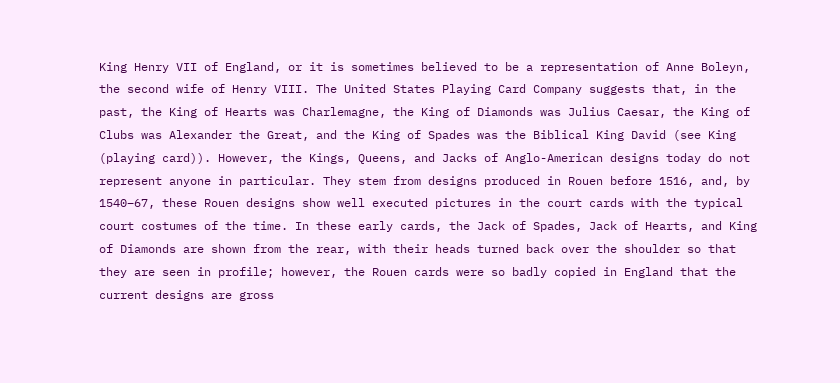King Henry VII of England, or it is sometimes believed to be a representation of Anne Boleyn, the second wife of Henry VIII. The United States Playing Card Company suggests that, in the past, the King of Hearts was Charlemagne, the King of Diamonds was Julius Caesar, the King of Clubs was Alexander the Great, and the King of Spades was the Biblical King David (see King (playing card)). However, the Kings, Queens, and Jacks of Anglo-American designs today do not represent anyone in particular. They stem from designs produced in Rouen before 1516, and, by 1540–67, these Rouen designs show well executed pictures in the court cards with the typical court costumes of the time. In these early cards, the Jack of Spades, Jack of Hearts, and King of Diamonds are shown from the rear, with their heads turned back over the shoulder so that they are seen in profile; however, the Rouen cards were so badly copied in England that the current designs are gross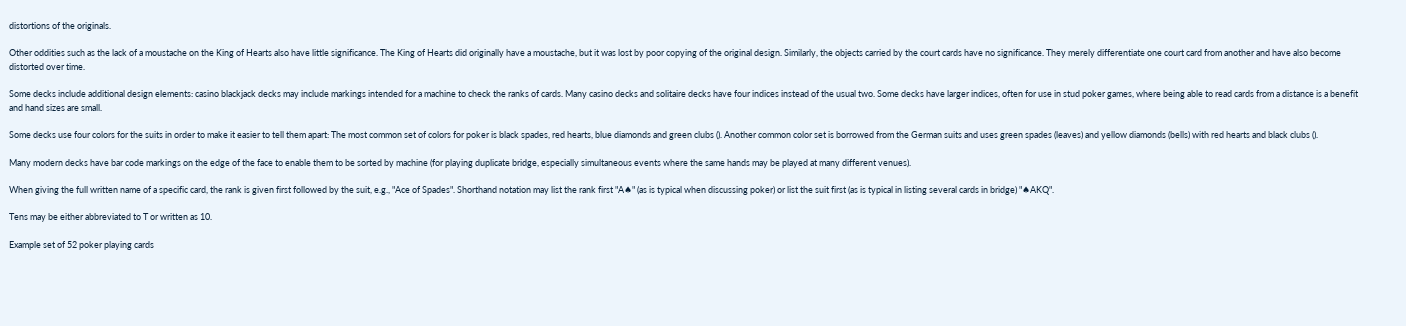distortions of the originals.

Other oddities such as the lack of a moustache on the King of Hearts also have little significance. The King of Hearts did originally have a moustache, but it was lost by poor copying of the original design. Similarly, the objects carried by the court cards have no significance. They merely differentiate one court card from another and have also become distorted over time.

Some decks include additional design elements: casino blackjack decks may include markings intended for a machine to check the ranks of cards. Many casino decks and solitaire decks have four indices instead of the usual two. Some decks have larger indices, often for use in stud poker games, where being able to read cards from a distance is a benefit and hand sizes are small.

Some decks use four colors for the suits in order to make it easier to tell them apart: The most common set of colors for poker is black spades, red hearts, blue diamonds and green clubs (). Another common color set is borrowed from the German suits and uses green spades (leaves) and yellow diamonds (bells) with red hearts and black clubs ().

Many modern decks have bar code markings on the edge of the face to enable them to be sorted by machine (for playing duplicate bridge, especially simultaneous events where the same hands may be played at many different venues).

When giving the full written name of a specific card, the rank is given first followed by the suit, e.g., "Ace of Spades". Shorthand notation may list the rank first "A♠" (as is typical when discussing poker) or list the suit first (as is typical in listing several cards in bridge) "♠AKQ".

Tens may be either abbreviated to T or written as 10.

Example set of 52 poker playing cards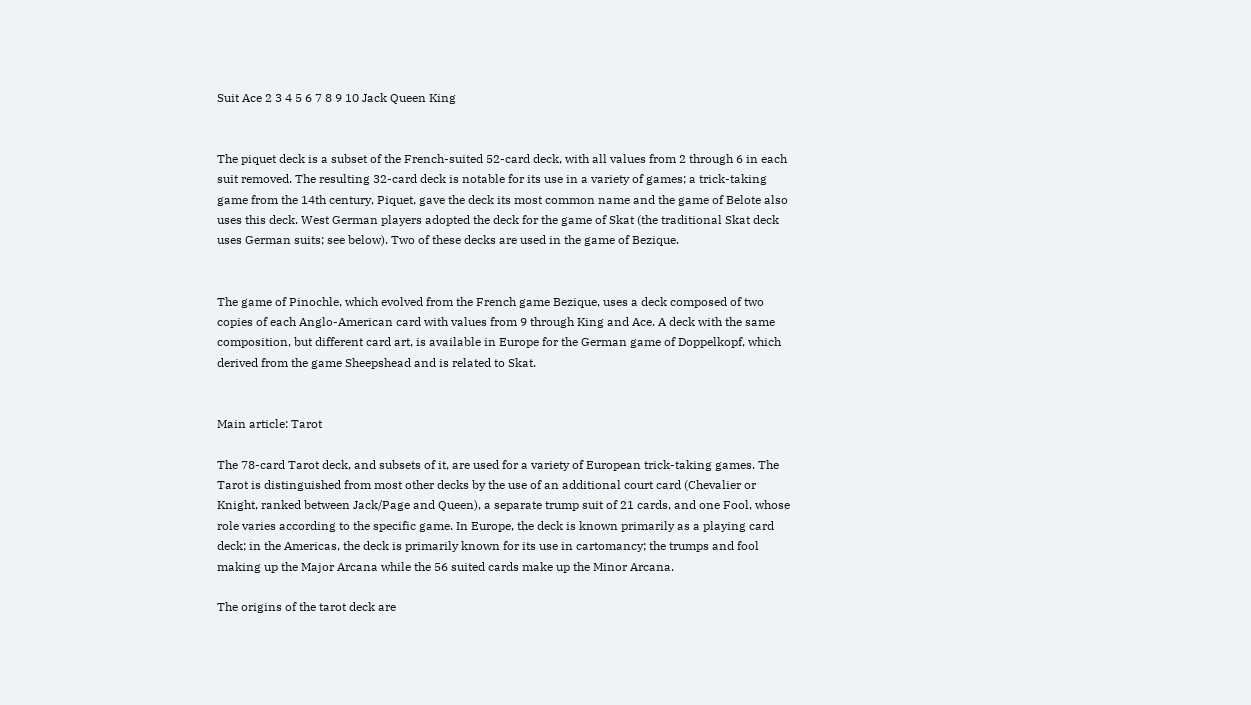Suit Ace 2 3 4 5 6 7 8 9 10 Jack Queen King


The piquet deck is a subset of the French-suited 52-card deck, with all values from 2 through 6 in each suit removed. The resulting 32-card deck is notable for its use in a variety of games; a trick-taking game from the 14th century, Piquet, gave the deck its most common name and the game of Belote also uses this deck. West German players adopted the deck for the game of Skat (the traditional Skat deck uses German suits; see below). Two of these decks are used in the game of Bezique.


The game of Pinochle, which evolved from the French game Bezique, uses a deck composed of two copies of each Anglo-American card with values from 9 through King and Ace. A deck with the same composition, but different card art, is available in Europe for the German game of Doppelkopf, which derived from the game Sheepshead and is related to Skat.


Main article: Tarot

The 78-card Tarot deck, and subsets of it, are used for a variety of European trick-taking games. The Tarot is distinguished from most other decks by the use of an additional court card (Chevalier or Knight, ranked between Jack/Page and Queen), a separate trump suit of 21 cards, and one Fool, whose role varies according to the specific game. In Europe, the deck is known primarily as a playing card deck; in the Americas, the deck is primarily known for its use in cartomancy; the trumps and fool making up the Major Arcana while the 56 suited cards make up the Minor Arcana.

The origins of the tarot deck are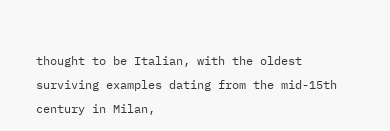thought to be Italian, with the oldest surviving examples dating from the mid-15th century in Milan,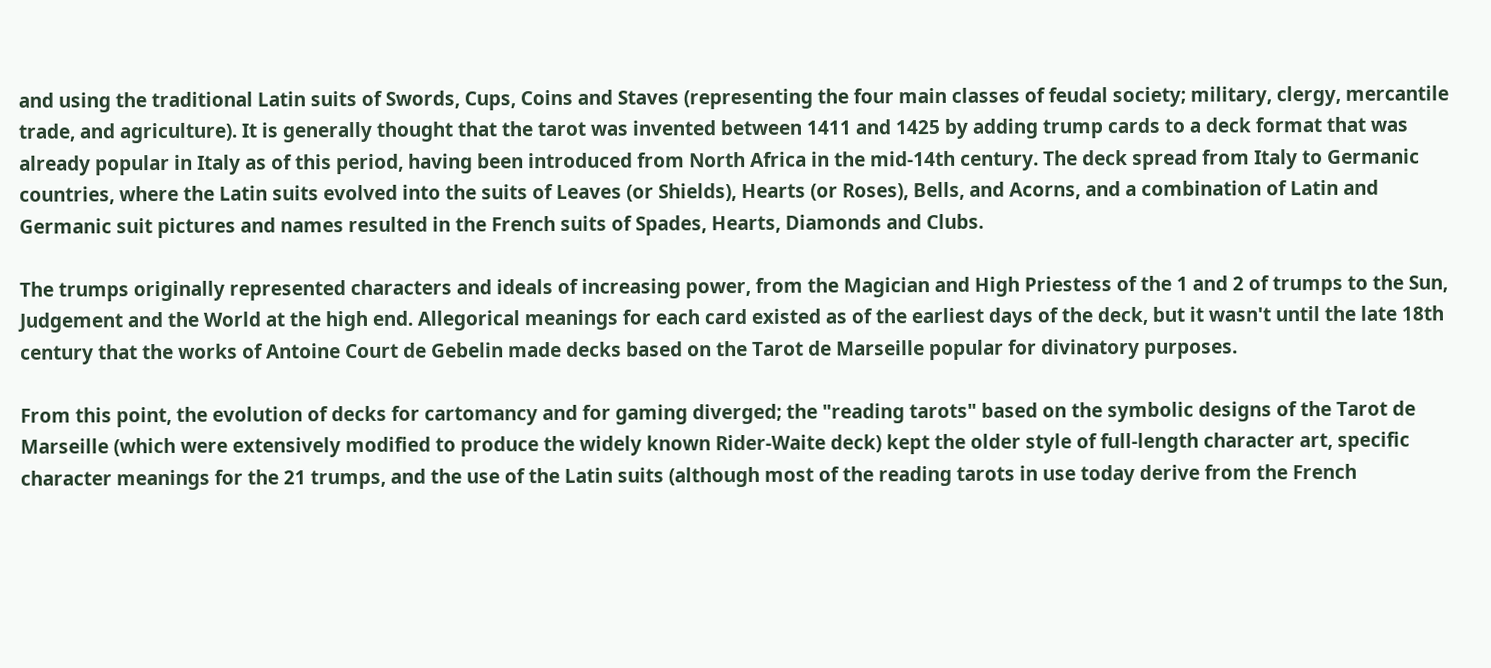and using the traditional Latin suits of Swords, Cups, Coins and Staves (representing the four main classes of feudal society; military, clergy, mercantile trade, and agriculture). It is generally thought that the tarot was invented between 1411 and 1425 by adding trump cards to a deck format that was already popular in Italy as of this period, having been introduced from North Africa in the mid-14th century. The deck spread from Italy to Germanic countries, where the Latin suits evolved into the suits of Leaves (or Shields), Hearts (or Roses), Bells, and Acorns, and a combination of Latin and Germanic suit pictures and names resulted in the French suits of Spades, Hearts, Diamonds and Clubs.

The trumps originally represented characters and ideals of increasing power, from the Magician and High Priestess of the 1 and 2 of trumps to the Sun, Judgement and the World at the high end. Allegorical meanings for each card existed as of the earliest days of the deck, but it wasn't until the late 18th century that the works of Antoine Court de Gebelin made decks based on the Tarot de Marseille popular for divinatory purposes.

From this point, the evolution of decks for cartomancy and for gaming diverged; the "reading tarots" based on the symbolic designs of the Tarot de Marseille (which were extensively modified to produce the widely known Rider-Waite deck) kept the older style of full-length character art, specific character meanings for the 21 trumps, and the use of the Latin suits (although most of the reading tarots in use today derive from the French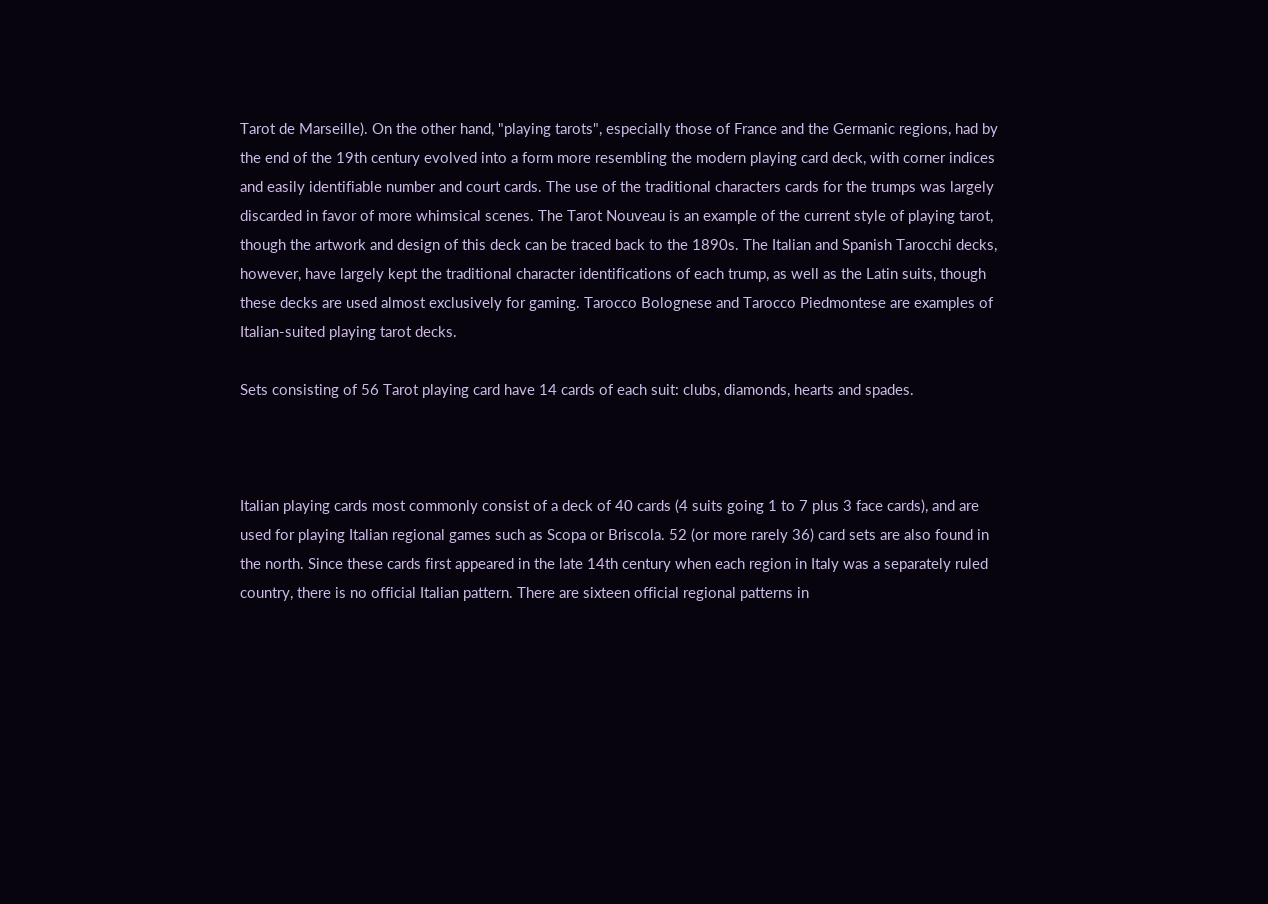Tarot de Marseille). On the other hand, "playing tarots", especially those of France and the Germanic regions, had by the end of the 19th century evolved into a form more resembling the modern playing card deck, with corner indices and easily identifiable number and court cards. The use of the traditional characters cards for the trumps was largely discarded in favor of more whimsical scenes. The Tarot Nouveau is an example of the current style of playing tarot, though the artwork and design of this deck can be traced back to the 1890s. The Italian and Spanish Tarocchi decks, however, have largely kept the traditional character identifications of each trump, as well as the Latin suits, though these decks are used almost exclusively for gaming. Tarocco Bolognese and Tarocco Piedmontese are examples of Italian-suited playing tarot decks.

Sets consisting of 56 Tarot playing card have 14 cards of each suit: clubs, diamonds, hearts and spades.



Italian playing cards most commonly consist of a deck of 40 cards (4 suits going 1 to 7 plus 3 face cards), and are used for playing Italian regional games such as Scopa or Briscola. 52 (or more rarely 36) card sets are also found in the north. Since these cards first appeared in the late 14th century when each region in Italy was a separately ruled country, there is no official Italian pattern. There are sixteen official regional patterns in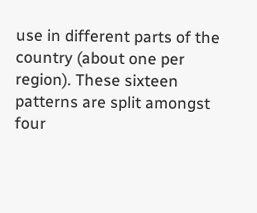use in different parts of the country (about one per region). These sixteen patterns are split amongst four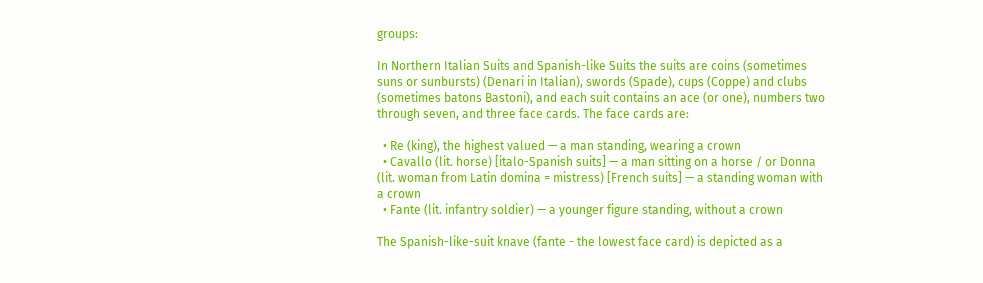groups:

In Northern Italian Suits and Spanish-like Suits the suits are coins (sometimes suns or sunbursts) (Denari in Italian), swords (Spade), cups (Coppe) and clubs (sometimes batons Bastoni), and each suit contains an ace (or one), numbers two through seven, and three face cards. The face cards are:

  • Re (king), the highest valued — a man standing, wearing a crown
  • Cavallo (lit. horse) [italo-Spanish suits] — a man sitting on a horse / or Donna (lit. woman from Latin domina = mistress) [French suits] — a standing woman with a crown
  • Fante (lit. infantry soldier) — a younger figure standing, without a crown

The Spanish-like-suit knave (fante - the lowest face card) is depicted as a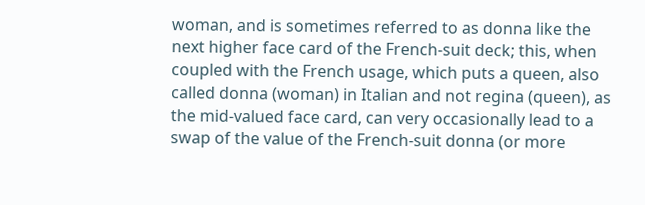woman, and is sometimes referred to as donna like the next higher face card of the French-suit deck; this, when coupled with the French usage, which puts a queen, also called donna (woman) in Italian and not regina (queen), as the mid-valued face card, can very occasionally lead to a swap of the value of the French-suit donna (or more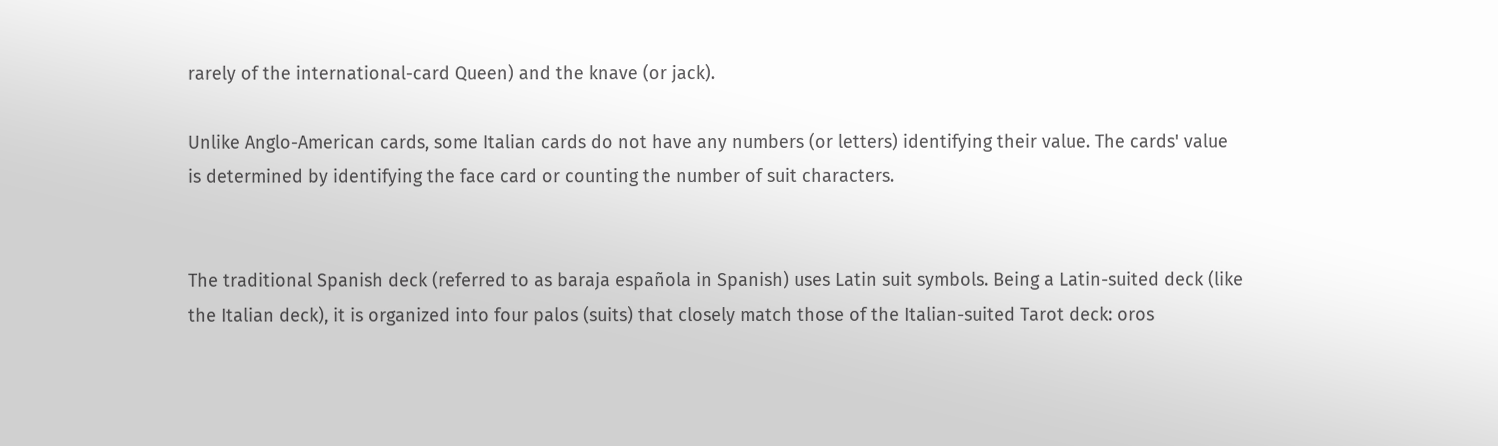rarely of the international-card Queen) and the knave (or jack).

Unlike Anglo-American cards, some Italian cards do not have any numbers (or letters) identifying their value. The cards' value is determined by identifying the face card or counting the number of suit characters.


The traditional Spanish deck (referred to as baraja española in Spanish) uses Latin suit symbols. Being a Latin-suited deck (like the Italian deck), it is organized into four palos (suits) that closely match those of the Italian-suited Tarot deck: oros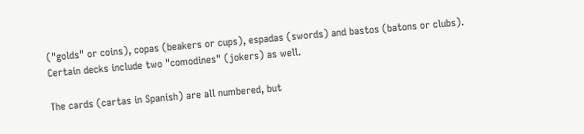("golds" or coins), copas (beakers or cups), espadas (swords) and bastos (batons or clubs). Certain decks include two "comodines" (jokers) as well.

The cards (cartas in Spanish) are all numbered, but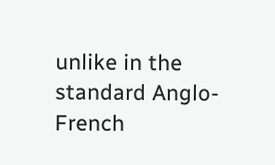unlike in the standard Anglo-French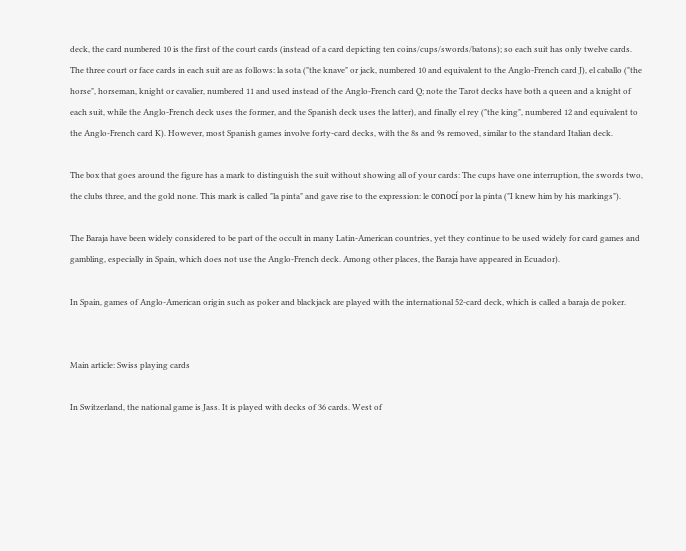deck, the card numbered 10 is the first of the court cards (instead of a card depicting ten coins/cups/swords/batons); so each suit has only twelve cards. The three court or face cards in each suit are as follows: la sota ("the knave" or jack, numbered 10 and equivalent to the Anglo-French card J), el caballo ("the horse", horseman, knight or cavalier, numbered 11 and used instead of the Anglo-French card Q; note the Tarot decks have both a queen and a knight of each suit, while the Anglo-French deck uses the former, and the Spanish deck uses the latter), and finally el rey ("the king", numbered 12 and equivalent to the Anglo-French card K). However, most Spanish games involve forty-card decks, with the 8s and 9s removed, similar to the standard Italian deck.

The box that goes around the figure has a mark to distinguish the suit without showing all of your cards: The cups have one interruption, the swords two, the clubs three, and the gold none. This mark is called "la pinta" and gave rise to the expression: le conocí por la pinta ("I knew him by his markings").

The Baraja have been widely considered to be part of the occult in many Latin-American countries, yet they continue to be used widely for card games and gambling, especially in Spain, which does not use the Anglo-French deck. Among other places, the Baraja have appeared in Ecuador).

In Spain, games of Anglo-American origin such as poker and blackjack are played with the international 52-card deck, which is called a baraja de poker.


Main article: Swiss playing cards

In Switzerland, the national game is Jass. It is played with decks of 36 cards. West of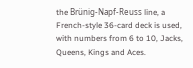the Brünig-Napf-Reuss line, a French-style 36-card deck is used, with numbers from 6 to 10, Jacks, Queens, Kings and Aces.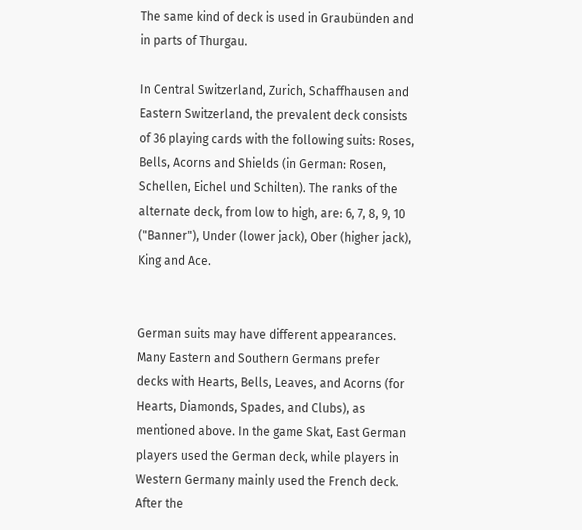The same kind of deck is used in Graubünden and in parts of Thurgau.

In Central Switzerland, Zurich, Schaffhausen and Eastern Switzerland, the prevalent deck consists of 36 playing cards with the following suits: Roses, Bells, Acorns and Shields (in German: Rosen, Schellen, Eichel und Schilten). The ranks of the alternate deck, from low to high, are: 6, 7, 8, 9, 10 ("Banner"), Under (lower jack), Ober (higher jack), King and Ace.


German suits may have different appearances. Many Eastern and Southern Germans prefer decks with Hearts, Bells, Leaves, and Acorns (for Hearts, Diamonds, Spades, and Clubs), as mentioned above. In the game Skat, East German players used the German deck, while players in Western Germany mainly used the French deck. After the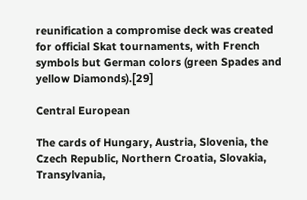reunification a compromise deck was created for official Skat tournaments, with French symbols but German colors (green Spades and yellow Diamonds).[29]

Central European

The cards of Hungary, Austria, Slovenia, the Czech Republic, Northern Croatia, Slovakia, Transylvania,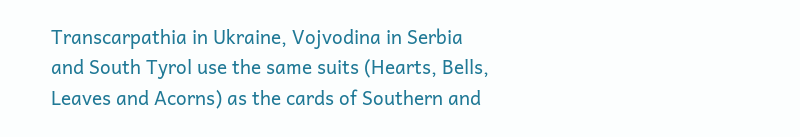Transcarpathia in Ukraine, Vojvodina in Serbia and South Tyrol use the same suits (Hearts, Bells, Leaves and Acorns) as the cards of Southern and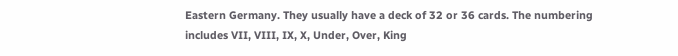Eastern Germany. They usually have a deck of 32 or 36 cards. The numbering includes VII, VIII, IX, X, Under, Over, King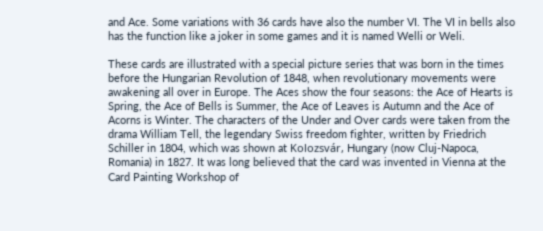and Ace. Some variations with 36 cards have also the number VI. The VI in bells also has the function like a joker in some games and it is named Welli or Weli.

These cards are illustrated with a special picture series that was born in the times before the Hungarian Revolution of 1848, when revolutionary movements were awakening all over in Europe. The Aces show the four seasons: the Ace of Hearts is Spring, the Ace of Bells is Summer, the Ace of Leaves is Autumn and the Ace of Acorns is Winter. The characters of the Under and Over cards were taken from the drama William Tell, the legendary Swiss freedom fighter, written by Friedrich Schiller in 1804, which was shown at Kolozsvár, Hungary (now Cluj-Napoca, Romania) in 1827. It was long believed that the card was invented in Vienna at the Card Painting Workshop of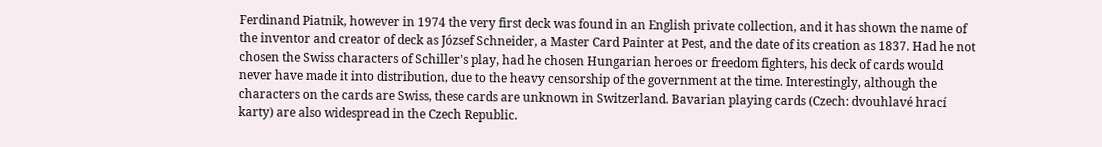Ferdinand Piatnik, however in 1974 the very first deck was found in an English private collection, and it has shown the name of the inventor and creator of deck as József Schneider, a Master Card Painter at Pest, and the date of its creation as 1837. Had he not chosen the Swiss characters of Schiller's play, had he chosen Hungarian heroes or freedom fighters, his deck of cards would never have made it into distribution, due to the heavy censorship of the government at the time. Interestingly, although the characters on the cards are Swiss, these cards are unknown in Switzerland. Bavarian playing cards (Czech: dvouhlavé hrací karty) are also widespread in the Czech Republic.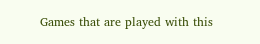Games that are played with this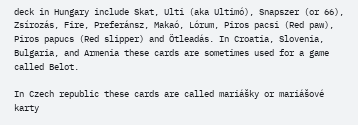deck in Hungary include Skat, Ulti (aka Ultimó), Snapszer (or 66), Zsírozás, Fire, Preferánsz, Makaó, Lórum, Piros pacsi (Red paw), Piros papucs (Red slipper) and Ötleadás. In Croatia, Slovenia, Bulgaria, and Armenia these cards are sometimes used for a game called Belot.

In Czech republic these cards are called mariášky or mariášové karty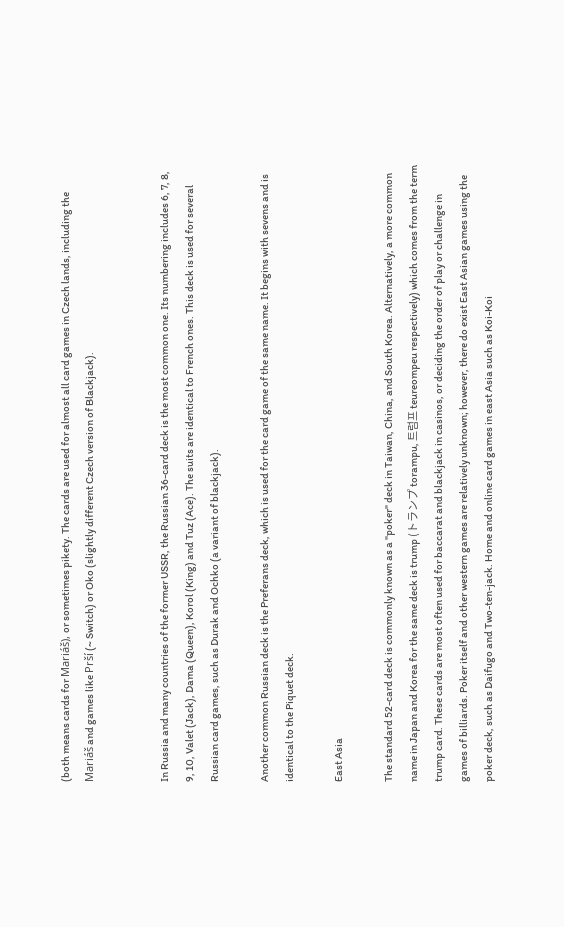(both means cards for Mariáš), or sometimes pikety. The cards are used for almost all card games in Czech lands, including the Mariáš and games like Prší (~ Switch) or Oko (slightly different Czech version of Blackjack).


In Russia and many countries of the former USSR, the Russian 36-card deck is the most common one. Its numbering includes 6, 7, 8, 9, 10, Valet (Jack), Dama (Queen), Korol (King) and Tuz (Ace). The suits are identical to French ones. This deck is used for several Russian card games, such as Durak and Ochko (a variant of blackjack).

Another common Russian deck is the Preferans deck, which is used for the card game of the same name. It begins with sevens and is identical to the Piquet deck.

East Asia

The standard 52-card deck is commonly known as a "poker" deck in Taiwan, China, and South Korea. Alternatively, a more common name in Japan and Korea for the same deck is trump (トランプ torampu, 트럼프 teureompeu respectively) which comes from the term trump card. These cards are most often used for baccarat and blackjack in casinos, or deciding the order of play or challenge in games of billiards. Poker itself and other western games are relatively unknown; however, there do exist East Asian games using the poker deck, such as Daifugo and Two-ten-jack. Home and online card games in east Asia such as Koi-Koi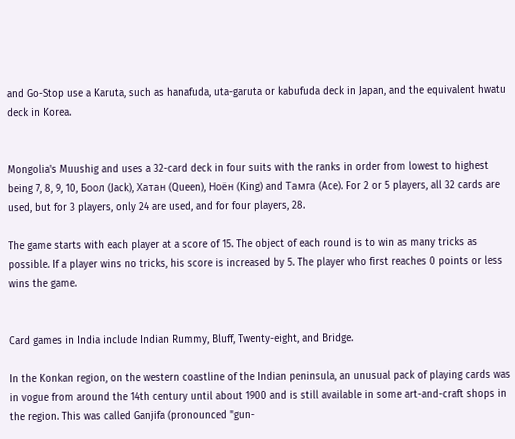and Go-Stop use a Karuta, such as hanafuda, uta-garuta or kabufuda deck in Japan, and the equivalent hwatu deck in Korea.


Mongolia's Muushig and uses a 32-card deck in four suits with the ranks in order from lowest to highest being 7, 8, 9, 10, Боол (Jack), Хатан (Queen), Ноён (King) and Тамга (Ace). For 2 or 5 players, all 32 cards are used, but for 3 players, only 24 are used, and for four players, 28.

The game starts with each player at a score of 15. The object of each round is to win as many tricks as possible. If a player wins no tricks, his score is increased by 5. The player who first reaches 0 points or less wins the game.


Card games in India include Indian Rummy, Bluff, Twenty-eight, and Bridge.

In the Konkan region, on the western coastline of the Indian peninsula, an unusual pack of playing cards was in vogue from around the 14th century until about 1900 and is still available in some art-and-craft shops in the region. This was called Ganjifa (pronounced "gun-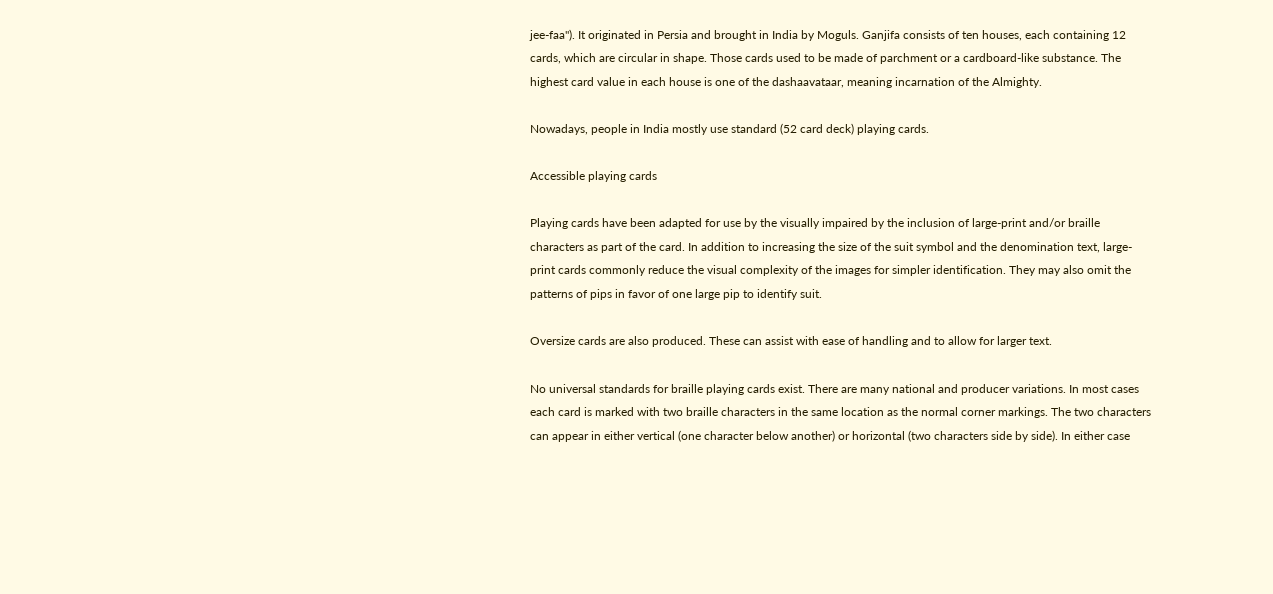jee-faa"). It originated in Persia and brought in India by Moguls. Ganjifa consists of ten houses, each containing 12 cards, which are circular in shape. Those cards used to be made of parchment or a cardboard-like substance. The highest card value in each house is one of the dashaavataar, meaning incarnation of the Almighty.

Nowadays, people in India mostly use standard (52 card deck) playing cards.

Accessible playing cards

Playing cards have been adapted for use by the visually impaired by the inclusion of large-print and/or braille characters as part of the card. In addition to increasing the size of the suit symbol and the denomination text, large-print cards commonly reduce the visual complexity of the images for simpler identification. They may also omit the patterns of pips in favor of one large pip to identify suit.

Oversize cards are also produced. These can assist with ease of handling and to allow for larger text.

No universal standards for braille playing cards exist. There are many national and producer variations. In most cases each card is marked with two braille characters in the same location as the normal corner markings. The two characters can appear in either vertical (one character below another) or horizontal (two characters side by side). In either case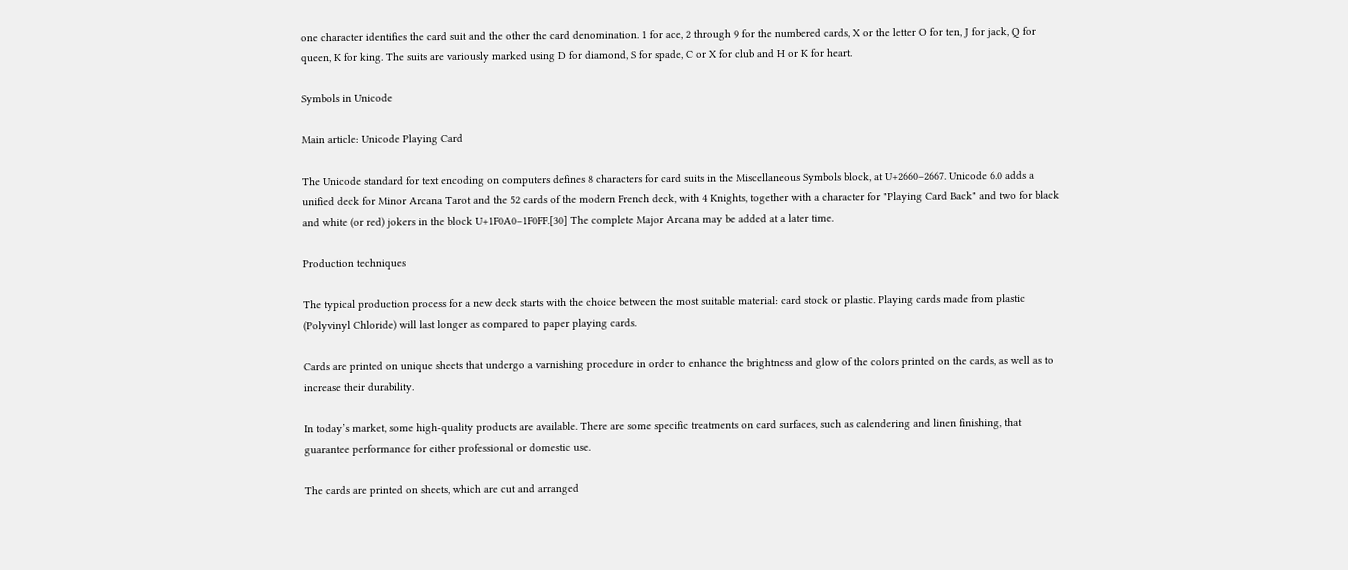one character identifies the card suit and the other the card denomination. 1 for ace, 2 through 9 for the numbered cards, X or the letter O for ten, J for jack, Q for queen, K for king. The suits are variously marked using D for diamond, S for spade, C or X for club and H or K for heart.

Symbols in Unicode

Main article: Unicode Playing Card

The Unicode standard for text encoding on computers defines 8 characters for card suits in the Miscellaneous Symbols block, at U+2660–2667. Unicode 6.0 adds a unified deck for Minor Arcana Tarot and the 52 cards of the modern French deck, with 4 Knights, together with a character for "Playing Card Back" and two for black and white (or red) jokers in the block U+1F0A0–1F0FF.[30] The complete Major Arcana may be added at a later time.

Production techniques

The typical production process for a new deck starts with the choice between the most suitable material: card stock or plastic. Playing cards made from plastic (Polyvinyl Chloride) will last longer as compared to paper playing cards.

Cards are printed on unique sheets that undergo a varnishing procedure in order to enhance the brightness and glow of the colors printed on the cards, as well as to increase their durability.

In today’s market, some high-quality products are available. There are some specific treatments on card surfaces, such as calendering and linen finishing, that guarantee performance for either professional or domestic use.

The cards are printed on sheets, which are cut and arranged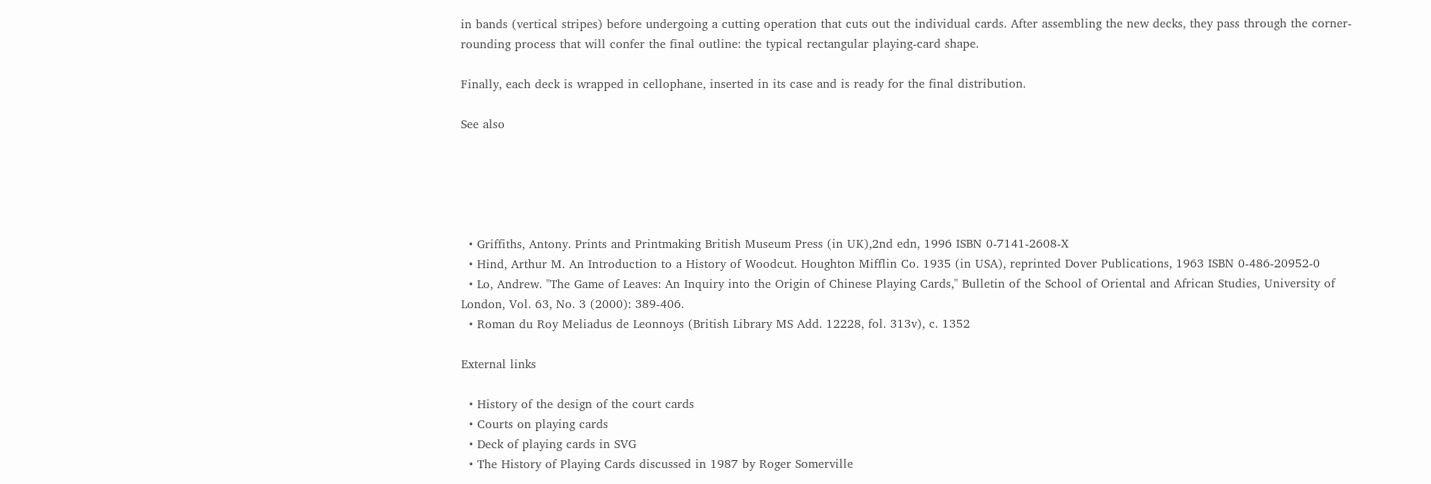in bands (vertical stripes) before undergoing a cutting operation that cuts out the individual cards. After assembling the new decks, they pass through the corner-rounding process that will confer the final outline: the typical rectangular playing-card shape.

Finally, each deck is wrapped in cellophane, inserted in its case and is ready for the final distribution.

See also





  • Griffiths, Antony. Prints and Printmaking British Museum Press (in UK),2nd edn, 1996 ISBN 0-7141-2608-X
  • Hind, Arthur M. An Introduction to a History of Woodcut. Houghton Mifflin Co. 1935 (in USA), reprinted Dover Publications, 1963 ISBN 0-486-20952-0
  • Lo, Andrew. "The Game of Leaves: An Inquiry into the Origin of Chinese Playing Cards," Bulletin of the School of Oriental and African Studies, University of London, Vol. 63, No. 3 (2000): 389-406.
  • Roman du Roy Meliadus de Leonnoys (British Library MS Add. 12228, fol. 313v), c. 1352

External links

  • History of the design of the court cards
  • Courts on playing cards
  • Deck of playing cards in SVG
  • The History of Playing Cards discussed in 1987 by Roger Somerville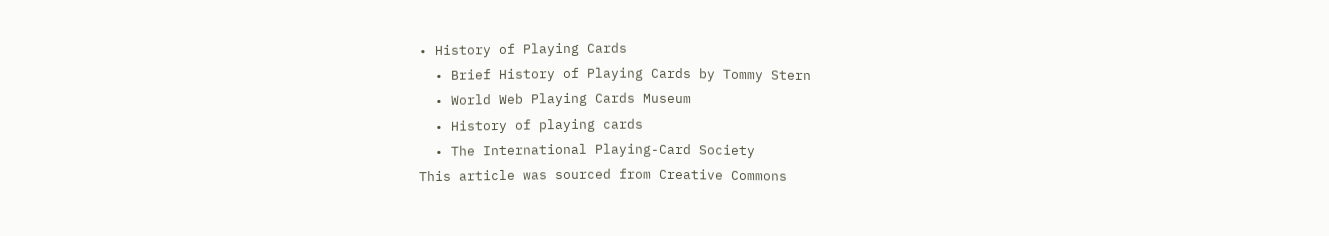• History of Playing Cards
  • Brief History of Playing Cards by Tommy Stern
  • World Web Playing Cards Museum
  • History of playing cards
  • The International Playing-Card Society
This article was sourced from Creative Commons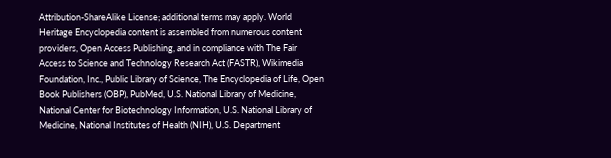Attribution-ShareAlike License; additional terms may apply. World Heritage Encyclopedia content is assembled from numerous content providers, Open Access Publishing, and in compliance with The Fair Access to Science and Technology Research Act (FASTR), Wikimedia Foundation, Inc., Public Library of Science, The Encyclopedia of Life, Open Book Publishers (OBP), PubMed, U.S. National Library of Medicine, National Center for Biotechnology Information, U.S. National Library of Medicine, National Institutes of Health (NIH), U.S. Department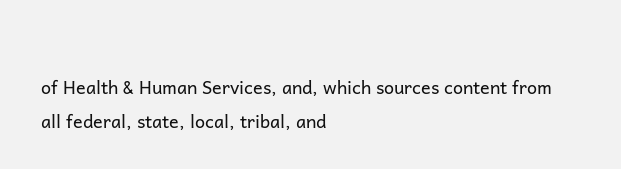of Health & Human Services, and, which sources content from all federal, state, local, tribal, and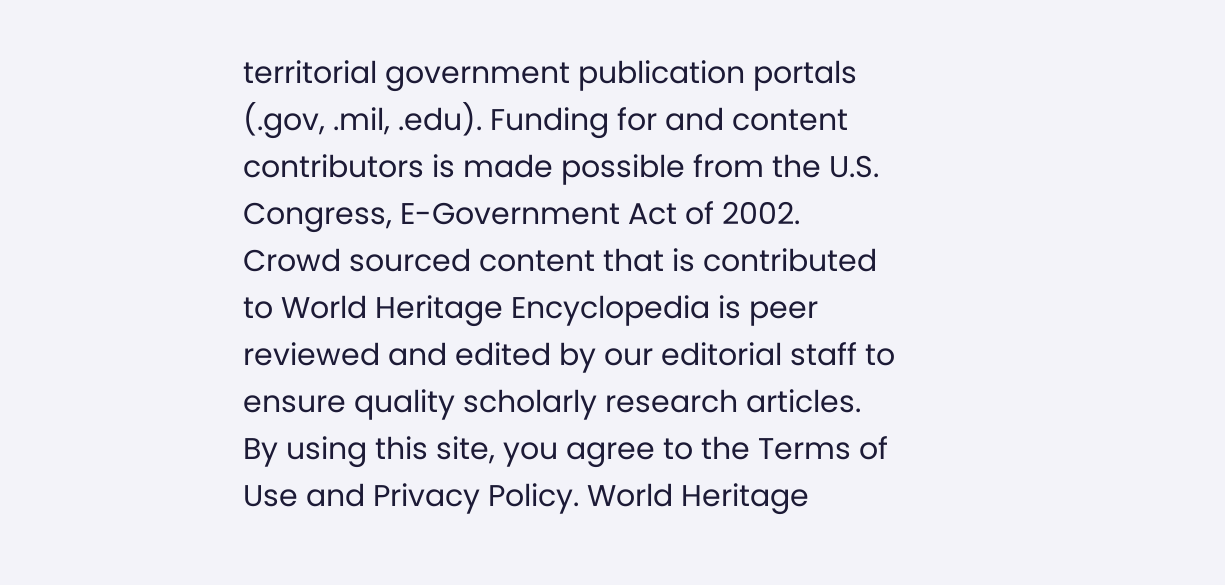territorial government publication portals (.gov, .mil, .edu). Funding for and content contributors is made possible from the U.S. Congress, E-Government Act of 2002.
Crowd sourced content that is contributed to World Heritage Encyclopedia is peer reviewed and edited by our editorial staff to ensure quality scholarly research articles.
By using this site, you agree to the Terms of Use and Privacy Policy. World Heritage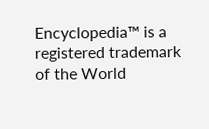Encyclopedia™ is a registered trademark of the World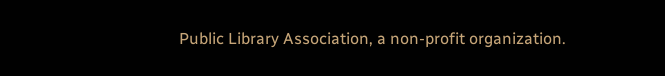Public Library Association, a non-profit organization.